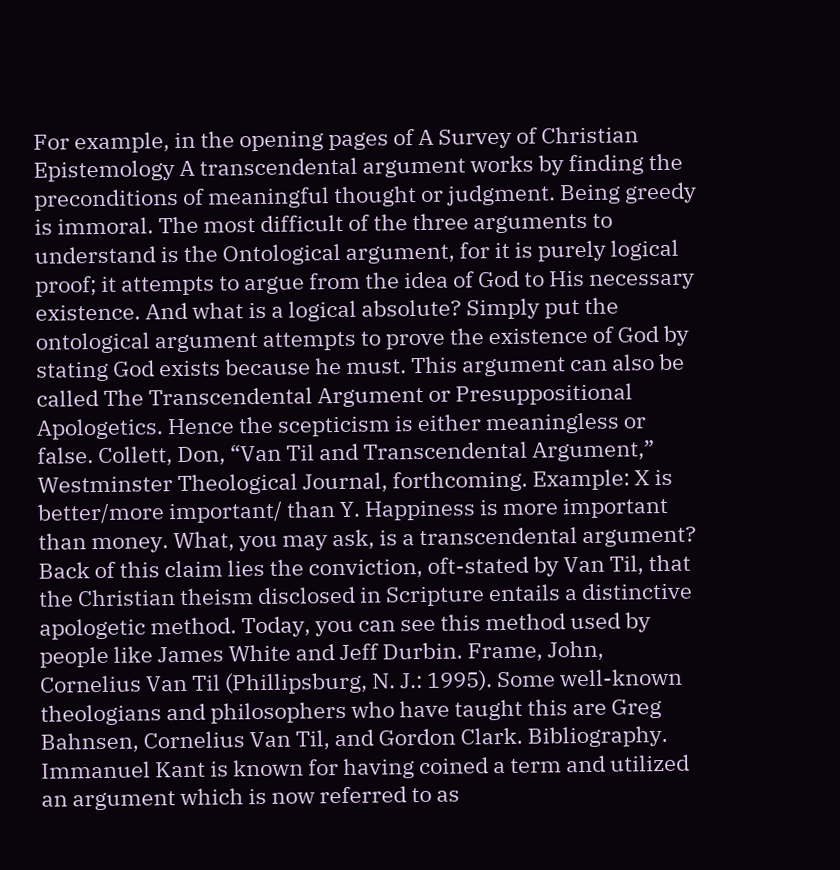For example, in the opening pages of A Survey of Christian Epistemology A transcendental argument works by finding the preconditions of meaningful thought or judgment. Being greedy is immoral. The most difficult of the three arguments to understand is the Ontological argument, for it is purely logical proof; it attempts to argue from the idea of God to His necessary existence. And what is a logical absolute? Simply put the ontological argument attempts to prove the existence of God by stating God exists because he must. This argument can also be called The Transcendental Argument or Presuppositional Apologetics. Hence the scepticism is either meaningless or false. Collett, Don, “Van Til and Transcendental Argument,” Westminster Theological Journal, forthcoming. Example: X is better/more important/ than Y. Happiness is more important than money. What, you may ask, is a transcendental argument? Back of this claim lies the conviction, oft-stated by Van Til, that the Christian theism disclosed in Scripture entails a distinctive apologetic method. Today, you can see this method used by people like James White and Jeff Durbin. Frame, John, Cornelius Van Til (Phillipsburg, N. J.: 1995). Some well-known theologians and philosophers who have taught this are Greg Bahnsen, Cornelius Van Til, and Gordon Clark. Bibliography. Immanuel Kant is known for having coined a term and utilized an argument which is now referred to as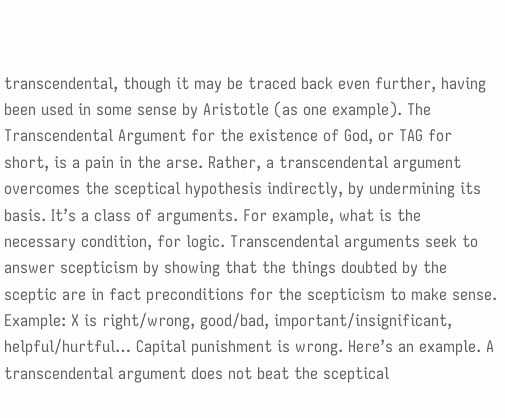transcendental, though it may be traced back even further, having been used in some sense by Aristotle (as one example). The Transcendental Argument for the existence of God, or TAG for short, is a pain in the arse. Rather, a transcendental argument overcomes the sceptical hypothesis indirectly, by undermining its basis. It’s a class of arguments. For example, what is the necessary condition, for logic. Transcendental arguments seek to answer scepticism by showing that the things doubted by the sceptic are in fact preconditions for the scepticism to make sense. Example: X is right/wrong, good/bad, important/insignificant, helpful/hurtful… Capital punishment is wrong. Here’s an example. A transcendental argument does not beat the sceptical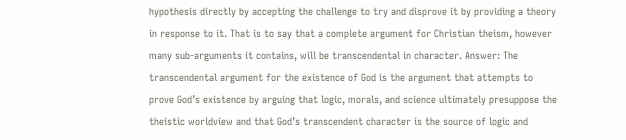hypothesis directly by accepting the challenge to try and disprove it by providing a theory in response to it. That is to say that a complete argument for Christian theism, however many sub-arguments it contains, will be transcendental in character. Answer: The transcendental argument for the existence of God is the argument that attempts to prove God’s existence by arguing that logic, morals, and science ultimately presuppose the theistic worldview and that God’s transcendent character is the source of logic and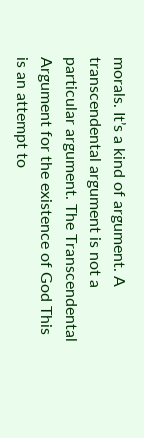morals. It’s a kind of argument. A transcendental argument is not a particular argument. The Transcendental Argument for the existence of God This is an attempt to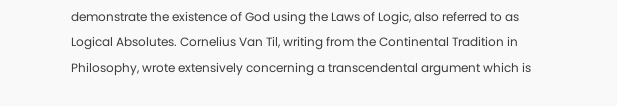demonstrate the existence of God using the Laws of Logic, also referred to as Logical Absolutes. Cornelius Van Til, writing from the Continental Tradition in Philosophy, wrote extensively concerning a transcendental argument which is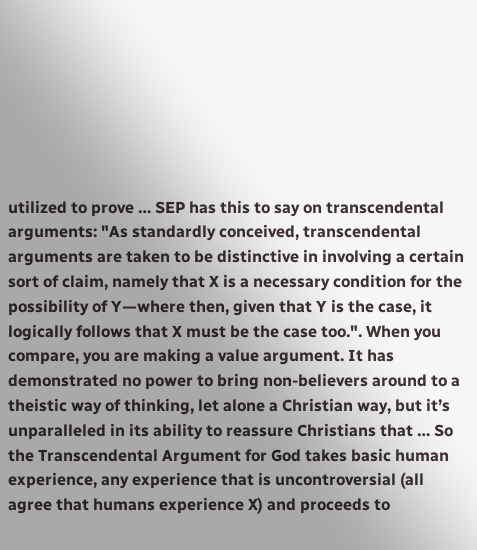utilized to prove … SEP has this to say on transcendental arguments: "As standardly conceived, transcendental arguments are taken to be distinctive in involving a certain sort of claim, namely that X is a necessary condition for the possibility of Y—where then, given that Y is the case, it logically follows that X must be the case too.". When you compare, you are making a value argument. It has demonstrated no power to bring non-believers around to a theistic way of thinking, let alone a Christian way, but it’s unparalleled in its ability to reassure Christians that … So the Transcendental Argument for God takes basic human experience, any experience that is uncontroversial (all agree that humans experience X) and proceeds to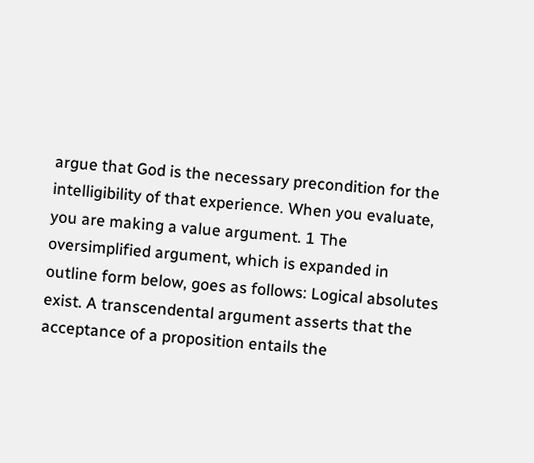argue that God is the necessary precondition for the intelligibility of that experience. When you evaluate, you are making a value argument. 1 The oversimplified argument, which is expanded in outline form below, goes as follows: Logical absolutes exist. A transcendental argument asserts that the acceptance of a proposition entails the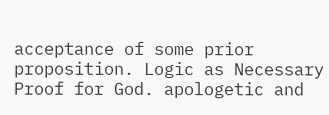acceptance of some prior proposition. Logic as Necessary Proof for God. apologetic and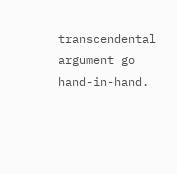transcendental argument go hand-in-hand.